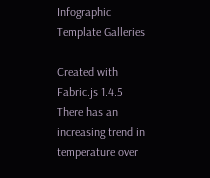Infographic Template Galleries

Created with Fabric.js 1.4.5 There has an increasing trend in temperature over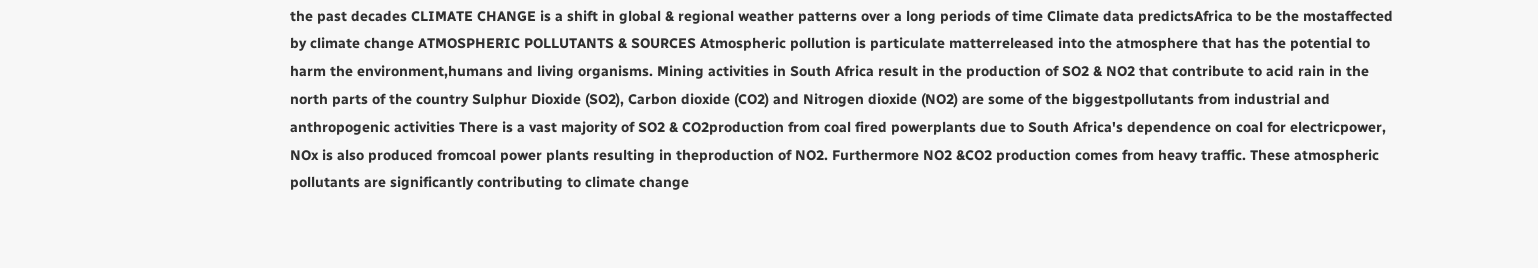the past decades CLIMATE CHANGE is a shift in global & regional weather patterns over a long periods of time Climate data predictsAfrica to be the mostaffected by climate change ATMOSPHERIC POLLUTANTS & SOURCES Atmospheric pollution is particulate matterreleased into the atmosphere that has the potential to harm the environment,humans and living organisms. Mining activities in South Africa result in the production of SO2 & NO2 that contribute to acid rain in the north parts of the country Sulphur Dioxide (SO2), Carbon dioxide (CO2) and Nitrogen dioxide (NO2) are some of the biggestpollutants from industrial and anthropogenic activities There is a vast majority of SO2 & CO2production from coal fired powerplants due to South Africa's dependence on coal for electricpower, NOx is also produced fromcoal power plants resulting in theproduction of NO2. Furthermore NO2 &CO2 production comes from heavy traffic. These atmospheric pollutants are significantly contributing to climate change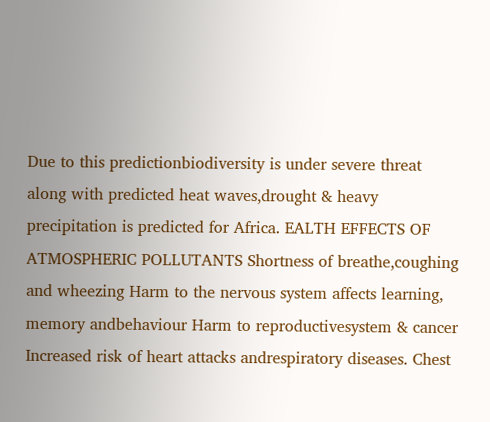Due to this predictionbiodiversity is under severe threat along with predicted heat waves,drought & heavy precipitation is predicted for Africa. EALTH EFFECTS OF ATMOSPHERIC POLLUTANTS Shortness of breathe,coughing and wheezing Harm to the nervous system affects learning, memory andbehaviour Harm to reproductivesystem & cancer Increased risk of heart attacks andrespiratory diseases. Chest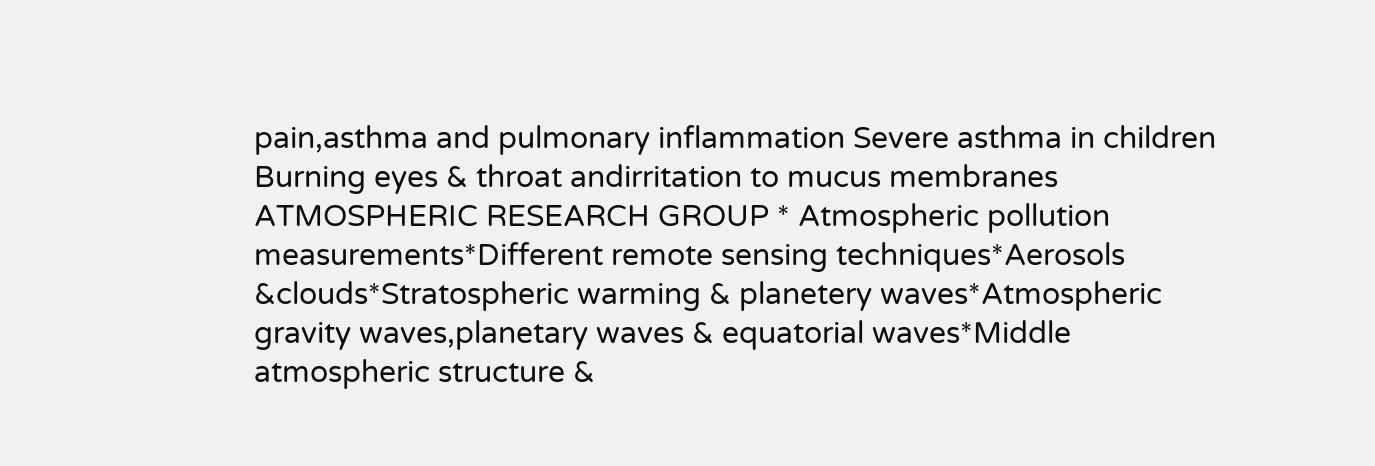pain,asthma and pulmonary inflammation Severe asthma in children Burning eyes & throat andirritation to mucus membranes ATMOSPHERIC RESEARCH GROUP * Atmospheric pollution measurements*Different remote sensing techniques*Aerosols &clouds*Stratospheric warming & planetery waves*Atmospheric gravity waves,planetary waves & equatorial waves*Middle atmospheric structure &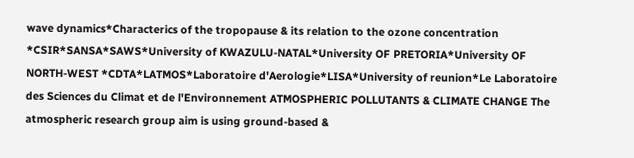wave dynamics*Characterics of the tropopause & its relation to the ozone concentration *CSIR*SANSA*SAWS*University of KWAZULU-NATAL*University OF PRETORIA*University OF NORTH-WEST *CDTA*LATMOS*Laboratoire d'Aerologie*LISA*University of reunion*Le Laboratoire des Sciences du Climat et de l'Environnement ATMOSPHERIC POLLUTANTS & CLIMATE CHANGE The atmospheric research group aim is using ground-based &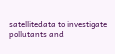satellitedata to investigate pollutants and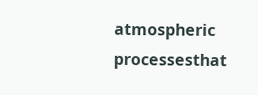atmospheric processesthat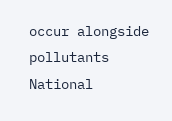occur alongside pollutants National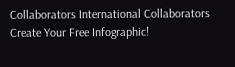Collaborators International Collaborators
Create Your Free Infographic!